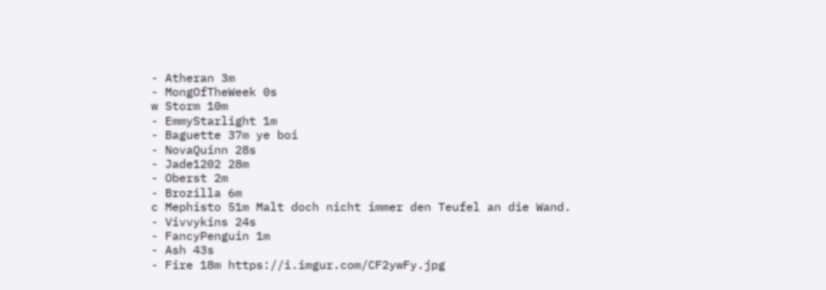- Atheran 3m
- MongOfTheWeek 0s
w Storm 10m
- EmmyStarlight 1m
- Baguette 37m ye boi
- NovaQuinn 28s
- Jade1202 28m
- Oberst 2m
- Brozilla 6m
c Mephisto 51m Malt doch nicht immer den Teufel an die Wand.
- Vivvykins 24s
- FancyPenguin 1m
- Ash 43s
- Fire 18m https://i.imgur.com/CF2ywFy.jpg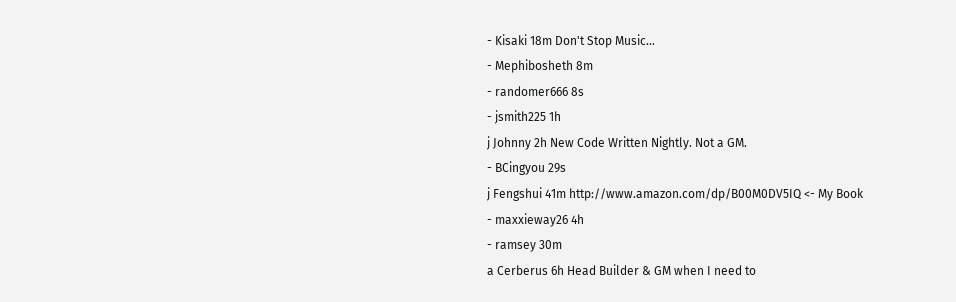- Kisaki 18m Don't Stop Music...
- Mephibosheth 8m
- randomer666 8s
- jsmith225 1h
j Johnny 2h New Code Written Nightly. Not a GM.
- BCingyou 29s
j Fengshui 41m http://www.amazon.com/dp/B00M0DV5IQ <- My Book
- maxxieway26 4h
- ramsey 30m
a Cerberus 6h Head Builder & GM when I need to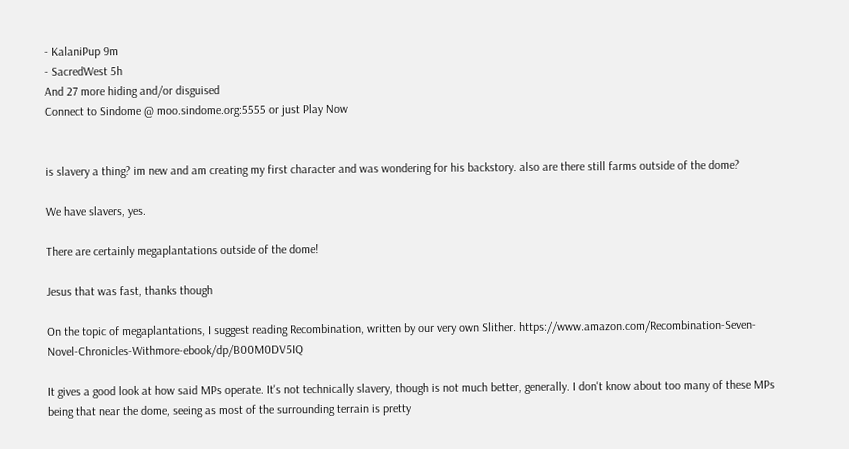- KalaniPup 9m
- SacredWest 5h
And 27 more hiding and/or disguised
Connect to Sindome @ moo.sindome.org:5555 or just Play Now


is slavery a thing? im new and am creating my first character and was wondering for his backstory. also are there still farms outside of the dome?

We have slavers, yes.

There are certainly megaplantations outside of the dome!

Jesus that was fast, thanks though

On the topic of megaplantations, I suggest reading Recombination, written by our very own Slither. https://www.amazon.com/Recombination-Seven-Novel-Chronicles-Withmore-ebook/dp/B00M0DV5IQ

It gives a good look at how said MPs operate. It's not technically slavery, though is not much better, generally. I don't know about too many of these MPs being that near the dome, seeing as most of the surrounding terrain is pretty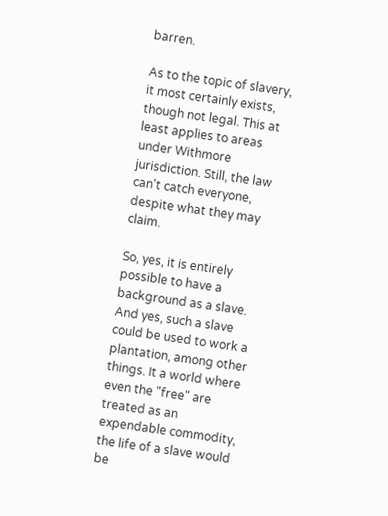barren.

As to the topic of slavery, it most certainly exists, though not legal. This at least applies to areas under Withmore jurisdiction. Still, the law can't catch everyone, despite what they may claim.

So, yes, it is entirely possible to have a background as a slave. And yes, such a slave could be used to work a plantation, among other things. It a world where even the "free" are treated as an expendable commodity, the life of a slave would be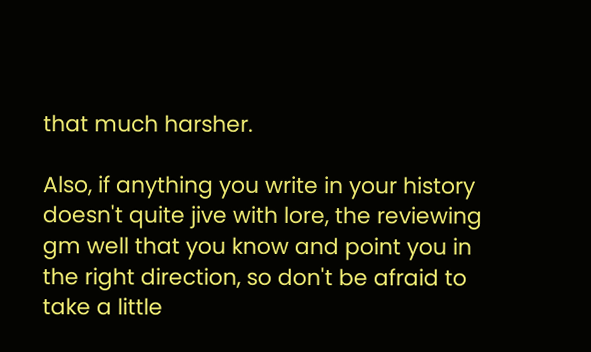that much harsher.

Also, if anything you write in your history doesn't quite jive with lore, the reviewing gm well that you know and point you in the right direction, so don't be afraid to take a little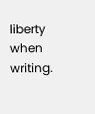liberty when writing.